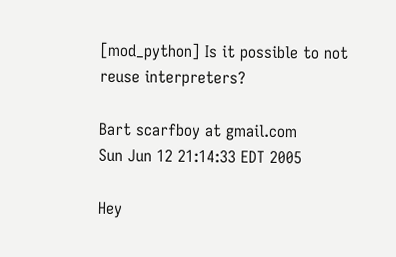[mod_python] Is it possible to not reuse interpreters?

Bart scarfboy at gmail.com
Sun Jun 12 21:14:33 EDT 2005

Hey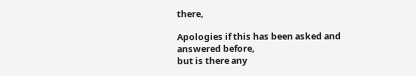there,

Apologies if this has been asked and answered before,
but is there any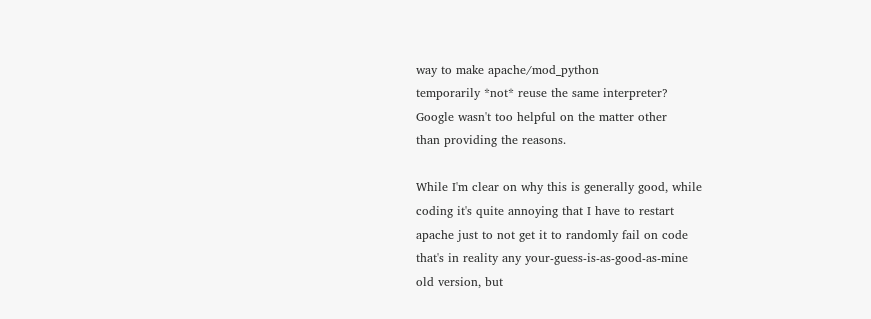way to make apache/mod_python
temporarily *not* reuse the same interpreter?
Google wasn't too helpful on the matter other
than providing the reasons.

While I'm clear on why this is generally good, while
coding it's quite annoying that I have to restart
apache just to not get it to randomly fail on code
that's in reality any your-guess-is-as-good-as-mine
old version, but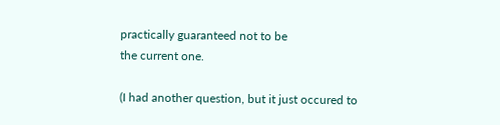practically guaranteed not to be
the current one.

(I had another question, but it just occured to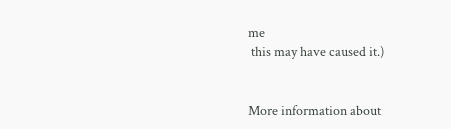me
 this may have caused it.)


More information about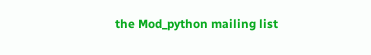the Mod_python mailing list